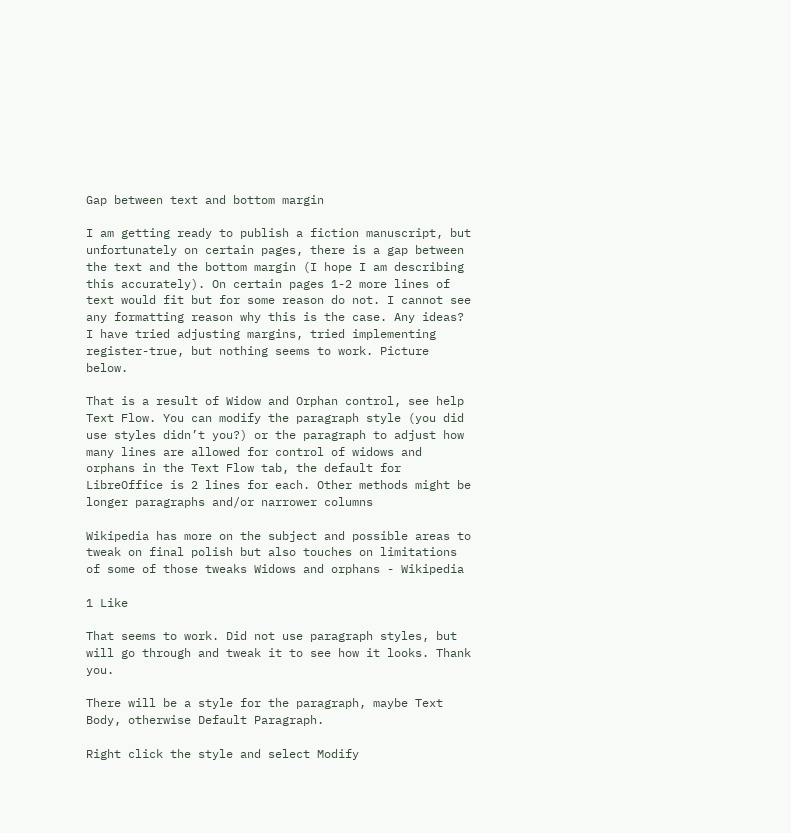Gap between text and bottom margin

I am getting ready to publish a fiction manuscript, but unfortunately on certain pages, there is a gap between the text and the bottom margin (I hope I am describing this accurately). On certain pages 1-2 more lines of text would fit but for some reason do not. I cannot see any formatting reason why this is the case. Any ideas? I have tried adjusting margins, tried implementing register-true, but nothing seems to work. Picture below.

That is a result of Widow and Orphan control, see help Text Flow. You can modify the paragraph style (you did use styles didn’t you?) or the paragraph to adjust how many lines are allowed for control of widows and orphans in the Text Flow tab, the default for LibreOffice is 2 lines for each. Other methods might be longer paragraphs and/or narrower columns

Wikipedia has more on the subject and possible areas to tweak on final polish but also touches on limitations of some of those tweaks Widows and orphans - Wikipedia

1 Like

That seems to work. Did not use paragraph styles, but will go through and tweak it to see how it looks. Thank you.

There will be a style for the paragraph, maybe Text Body, otherwise Default Paragraph.

Right click the style and select Modify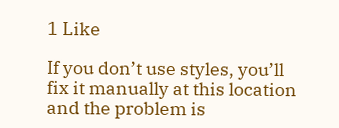1 Like

If you don’t use styles, you’ll fix it manually at this location and the problem is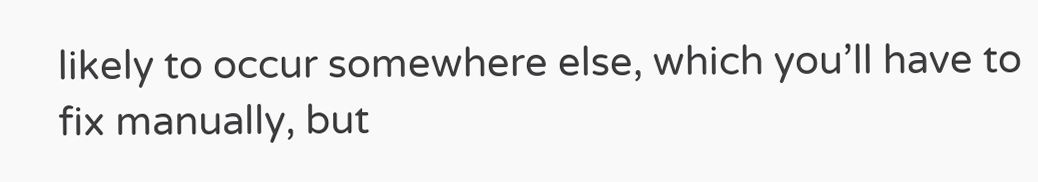likely to occur somewhere else, which you’ll have to fix manually, but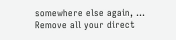somewhere else again, …
Remove all your direct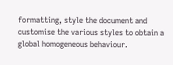formatting, style the document and customise the various styles to obtain a global homogeneous behaviour.